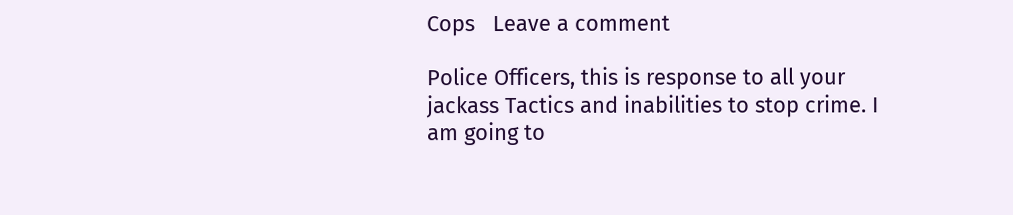Cops   Leave a comment

Police Officers, this is response to all your jackass Tactics and inabilities to stop crime. I am going to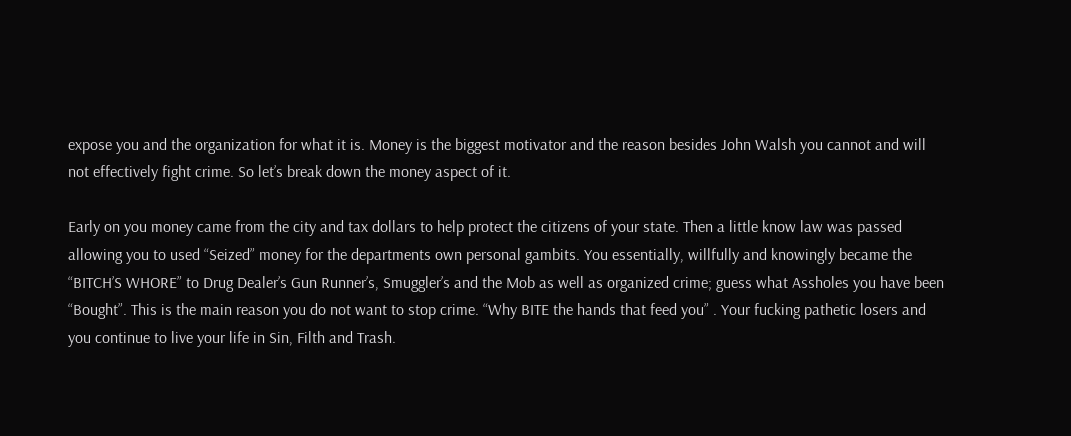expose you and the organization for what it is. Money is the biggest motivator and the reason besides John Walsh you cannot and will not effectively fight crime. So let’s break down the money aspect of it.

Early on you money came from the city and tax dollars to help protect the citizens of your state. Then a little know law was passed allowing you to used “Seized” money for the departments own personal gambits. You essentially, willfully and knowingly became the “BITCH’S WHORE” to Drug Dealer’s Gun Runner’s, Smuggler’s and the Mob as well as organized crime; guess what Assholes you have been “Bought”. This is the main reason you do not want to stop crime. “Why BITE the hands that feed you” . Your fucking pathetic losers and you continue to live your life in Sin, Filth and Trash.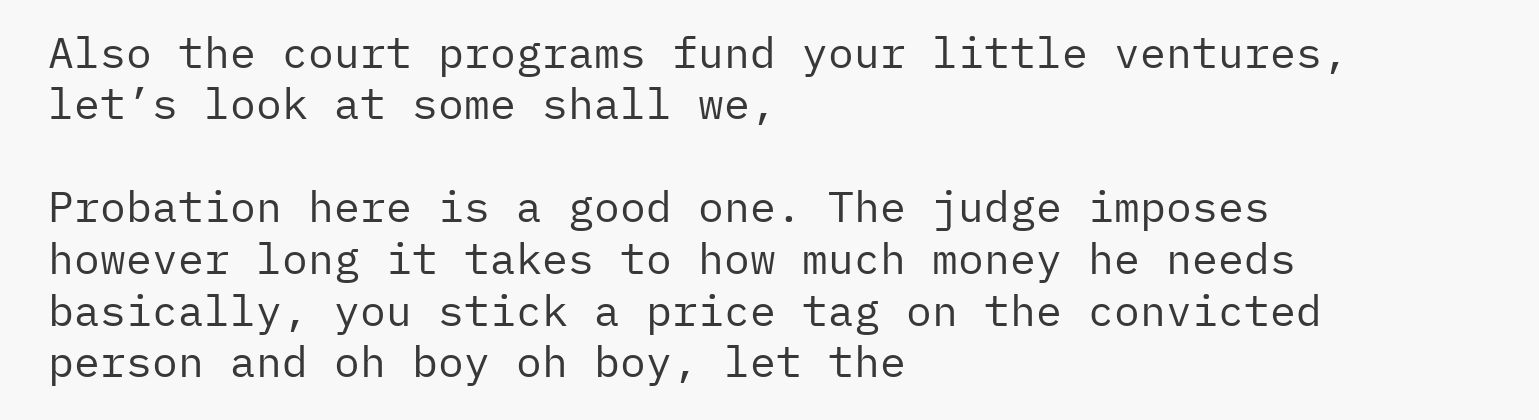Also the court programs fund your little ventures, let’s look at some shall we,

Probation here is a good one. The judge imposes however long it takes to how much money he needs basically, you stick a price tag on the convicted person and oh boy oh boy, let the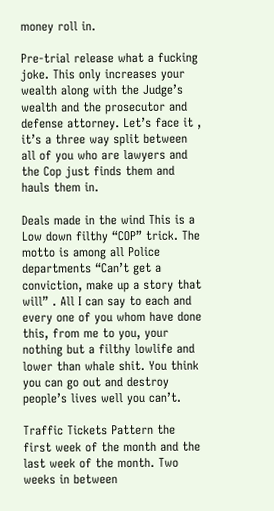money roll in.

Pre-trial release what a fucking joke. This only increases your wealth along with the Judge’s wealth and the prosecutor and defense attorney. Let’s face it , it’s a three way split between all of you who are lawyers and the Cop just finds them and hauls them in.

Deals made in the wind This is a Low down filthy “COP” trick. The motto is among all Police departments “Can’t get a conviction, make up a story that will” . All I can say to each and every one of you whom have done this, from me to you, your nothing but a filthy lowlife and lower than whale shit. You think you can go out and destroy people’s lives well you can’t.

Traffic Tickets Pattern the first week of the month and the last week of the month. Two weeks in between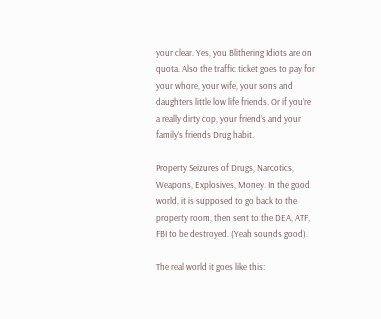your clear. Yes, you Blithering Idiots are on quota. Also the traffic ticket goes to pay for your whore, your wife, your sons and daughters little low life friends. Or if you’re a really dirty cop, your friend’s and your family’s friends Drug habit.

Property Seizures of Drugs, Narcotics, Weapons, Explosives, Money. In the good world, it is supposed to go back to the property room, then sent to the DEA, ATF, FBI to be destroyed. (Yeah sounds good).

The real world it goes like this: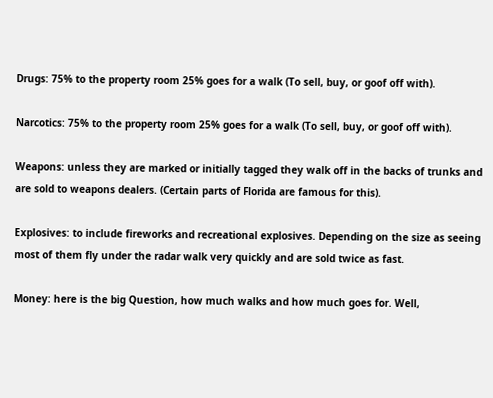Drugs: 75% to the property room 25% goes for a walk (To sell, buy, or goof off with).

Narcotics: 75% to the property room 25% goes for a walk (To sell, buy, or goof off with).

Weapons: unless they are marked or initially tagged they walk off in the backs of trunks and are sold to weapons dealers. (Certain parts of Florida are famous for this).

Explosives: to include fireworks and recreational explosives. Depending on the size as seeing most of them fly under the radar walk very quickly and are sold twice as fast.

Money: here is the big Question, how much walks and how much goes for. Well,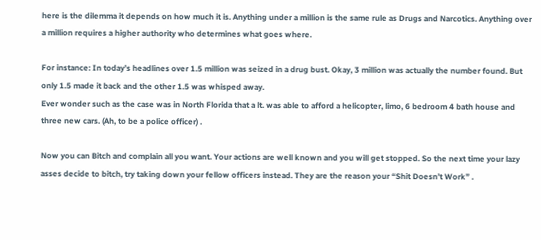here is the dilemma it depends on how much it is. Anything under a million is the same rule as Drugs and Narcotics. Anything over a million requires a higher authority who determines what goes where.

For instance: In today’s headlines over 1.5 million was seized in a drug bust. Okay, 3 million was actually the number found. But only 1.5 made it back and the other 1.5 was whisped away.
Ever wonder such as the case was in North Florida that a lt. was able to afford a helicopter, limo, 6 bedroom 4 bath house and three new cars. (Ah, to be a police officer) .

Now you can Bitch and complain all you want. Your actions are well known and you will get stopped. So the next time your lazy asses decide to bitch, try taking down your fellow officers instead. They are the reason your “Shit Doesn’t Work” .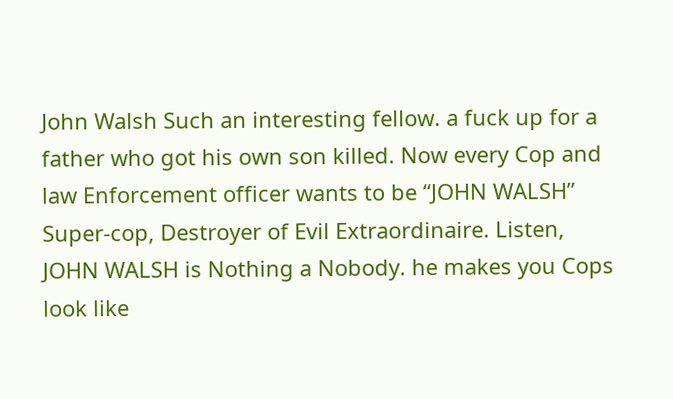John Walsh Such an interesting fellow. a fuck up for a father who got his own son killed. Now every Cop and law Enforcement officer wants to be “JOHN WALSH” Super-cop, Destroyer of Evil Extraordinaire. Listen, JOHN WALSH is Nothing a Nobody. he makes you Cops look like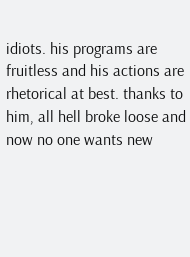idiots. his programs are fruitless and his actions are rhetorical at best. thanks to him, all hell broke loose and now no one wants new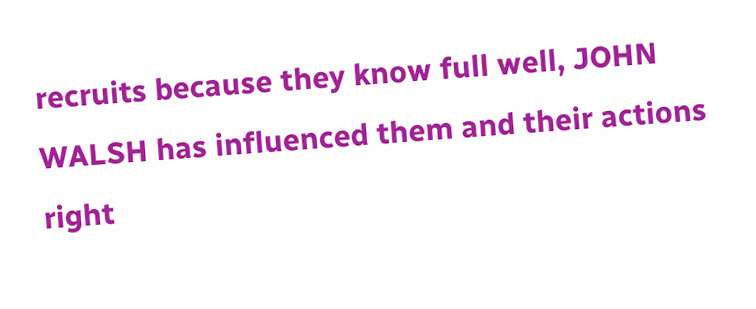recruits because they know full well, JOHN WALSH has influenced them and their actions right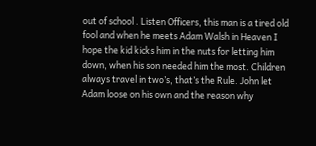out of school . Listen Officers, this man is a tired old fool and when he meets Adam Walsh in Heaven I hope the kid kicks him in the nuts for letting him down, when his son needed him the most. Children always travel in two’s, that’s the Rule. John let Adam loose on his own and the reason why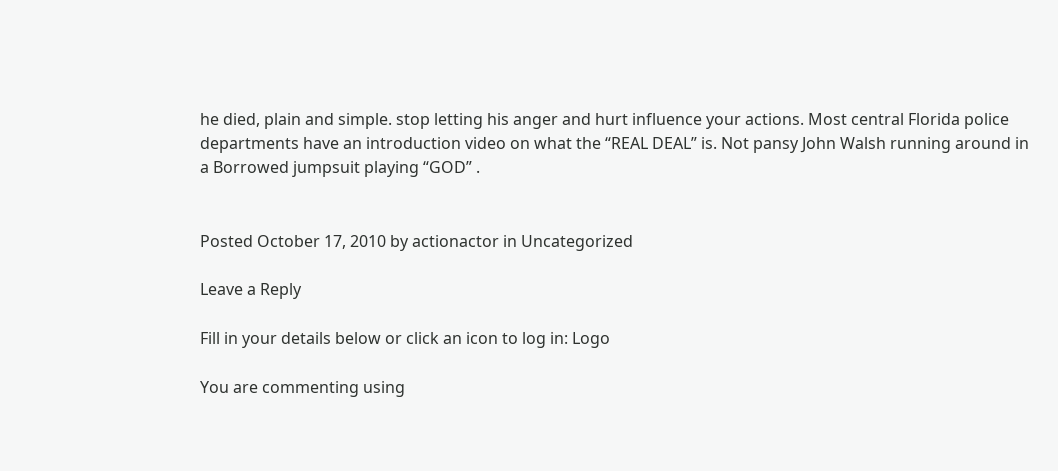he died, plain and simple. stop letting his anger and hurt influence your actions. Most central Florida police departments have an introduction video on what the “REAL DEAL” is. Not pansy John Walsh running around in a Borrowed jumpsuit playing “GOD” .


Posted October 17, 2010 by actionactor in Uncategorized

Leave a Reply

Fill in your details below or click an icon to log in: Logo

You are commenting using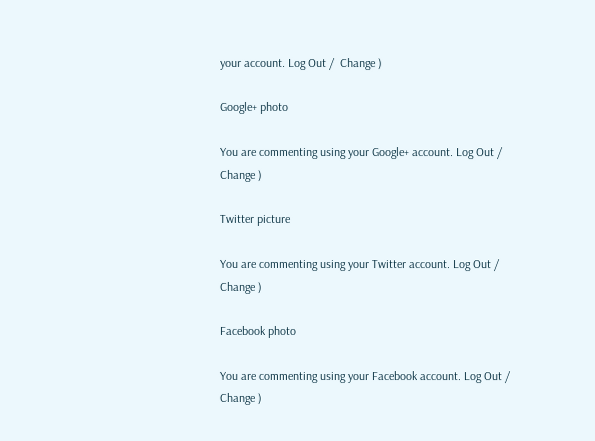your account. Log Out /  Change )

Google+ photo

You are commenting using your Google+ account. Log Out /  Change )

Twitter picture

You are commenting using your Twitter account. Log Out /  Change )

Facebook photo

You are commenting using your Facebook account. Log Out /  Change )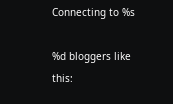Connecting to %s

%d bloggers like this: